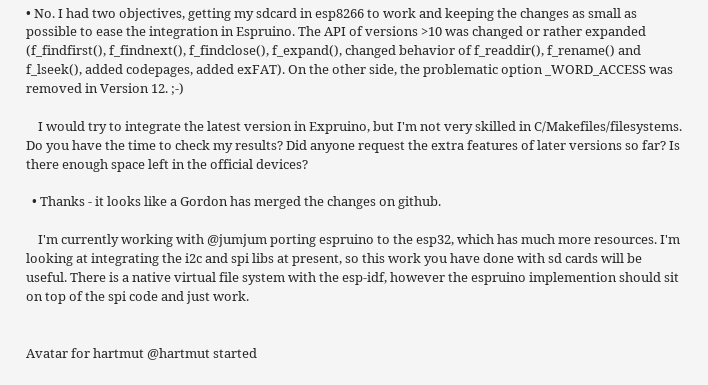• No. I had two objectives, getting my sdcard in esp8266 to work and keeping the changes as small as possible to ease the integration in Espruino. The API of versions >10 was changed or rather expanded (f_findfirst(), f_findnext(), f_findclose(), f_expand(), changed behavior of f_readdir(), f_rename() and f_lseek(), added codepages, added exFAT). On the other side, the problematic option _WORD_ACCESS was removed in Version 12. ;-)

    I would try to integrate the latest version in Expruino, but I'm not very skilled in C/Makefiles/filesystems. Do you have the time to check my results? Did anyone request the extra features of later versions so far? Is there enough space left in the official devices?

  • Thanks - it looks like a Gordon has merged the changes on github.

    I'm currently working with @jumjum porting espruino to the esp32, which has much more resources. I'm looking at integrating the i2c and spi libs at present, so this work you have done with sd cards will be useful. There is a native virtual file system with the esp-idf, however the espruino implemention should sit on top of the spi code and just work.


Avatar for hartmut @hartmut started